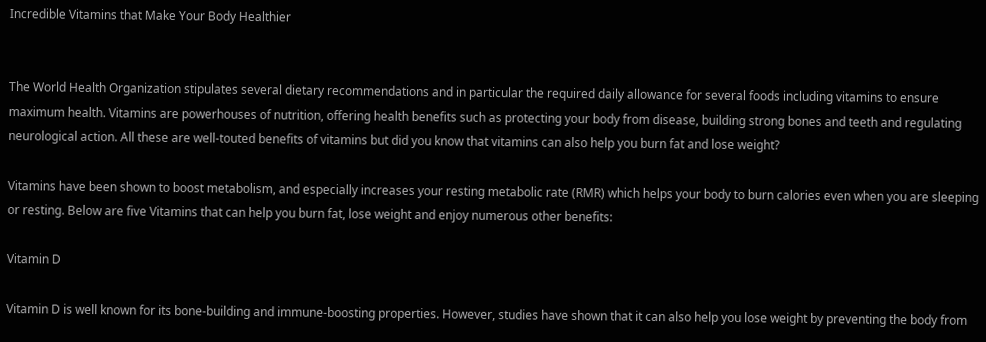Incredible Vitamins that Make Your Body Healthier


The World Health Organization stipulates several dietary recommendations and in particular the required daily allowance for several foods including vitamins to ensure maximum health. Vitamins are powerhouses of nutrition, offering health benefits such as protecting your body from disease, building strong bones and teeth and regulating neurological action. All these are well-touted benefits of vitamins but did you know that vitamins can also help you burn fat and lose weight?

Vitamins have been shown to boost metabolism, and especially increases your resting metabolic rate (RMR) which helps your body to burn calories even when you are sleeping or resting. Below are five Vitamins that can help you burn fat, lose weight and enjoy numerous other benefits:

Vitamin D

Vitamin D is well known for its bone-building and immune-boosting properties. However, studies have shown that it can also help you lose weight by preventing the body from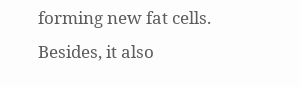forming new fat cells. Besides, it also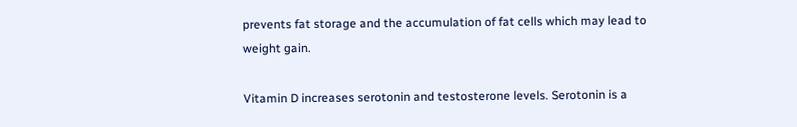prevents fat storage and the accumulation of fat cells which may lead to weight gain.

Vitamin D increases serotonin and testosterone levels. Serotonin is a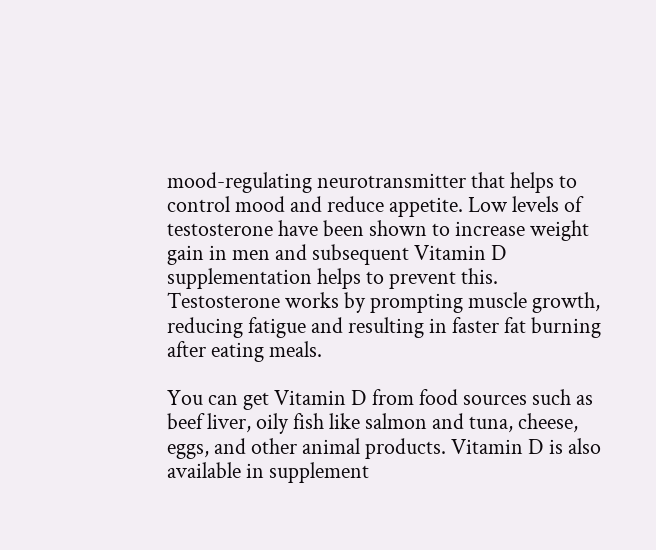mood-regulating neurotransmitter that helps to control mood and reduce appetite. Low levels of testosterone have been shown to increase weight gain in men and subsequent Vitamin D supplementation helps to prevent this. Testosterone works by prompting muscle growth, reducing fatigue and resulting in faster fat burning after eating meals.

You can get Vitamin D from food sources such as beef liver, oily fish like salmon and tuna, cheese, eggs, and other animal products. Vitamin D is also available in supplement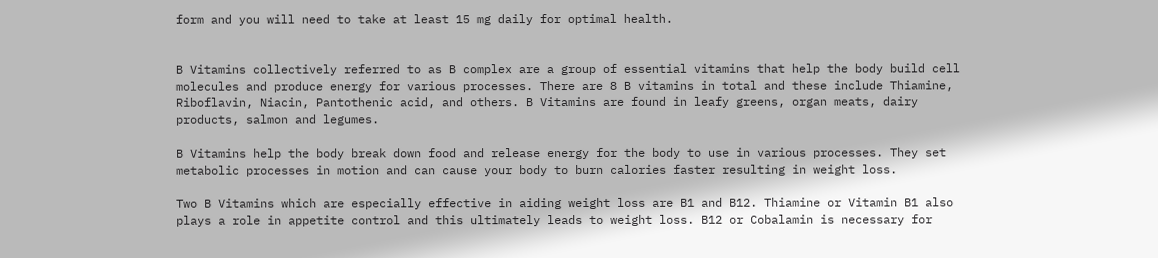form and you will need to take at least 15 mg daily for optimal health.


B Vitamins collectively referred to as B complex are a group of essential vitamins that help the body build cell molecules and produce energy for various processes. There are 8 B vitamins in total and these include Thiamine, Riboflavin, Niacin, Pantothenic acid, and others. B Vitamins are found in leafy greens, organ meats, dairy products, salmon and legumes.

B Vitamins help the body break down food and release energy for the body to use in various processes. They set metabolic processes in motion and can cause your body to burn calories faster resulting in weight loss.

Two B Vitamins which are especially effective in aiding weight loss are B1 and B12. Thiamine or Vitamin B1 also plays a role in appetite control and this ultimately leads to weight loss. B12 or Cobalamin is necessary for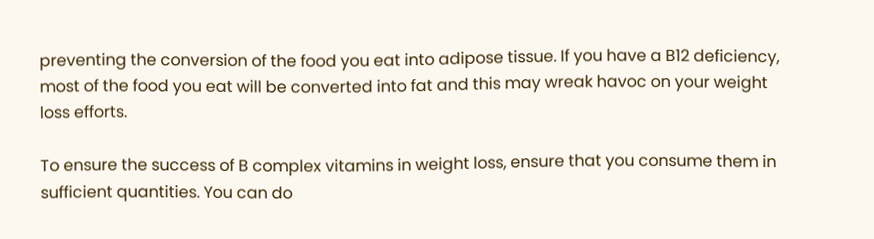preventing the conversion of the food you eat into adipose tissue. If you have a B12 deficiency, most of the food you eat will be converted into fat and this may wreak havoc on your weight loss efforts.

To ensure the success of B complex vitamins in weight loss, ensure that you consume them in sufficient quantities. You can do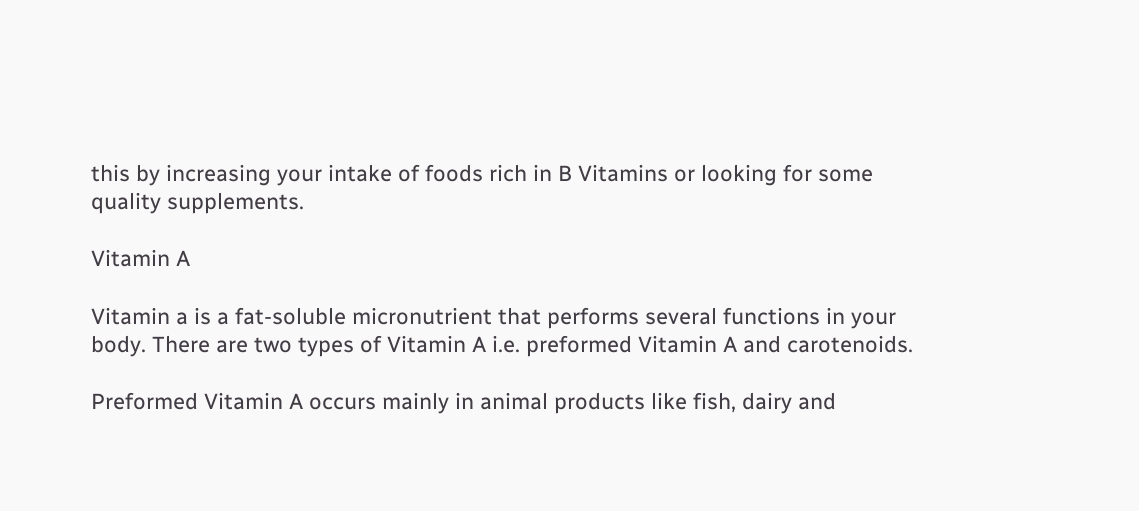this by increasing your intake of foods rich in B Vitamins or looking for some quality supplements.

Vitamin A

Vitamin a is a fat-soluble micronutrient that performs several functions in your body. There are two types of Vitamin A i.e. preformed Vitamin A and carotenoids.

Preformed Vitamin A occurs mainly in animal products like fish, dairy and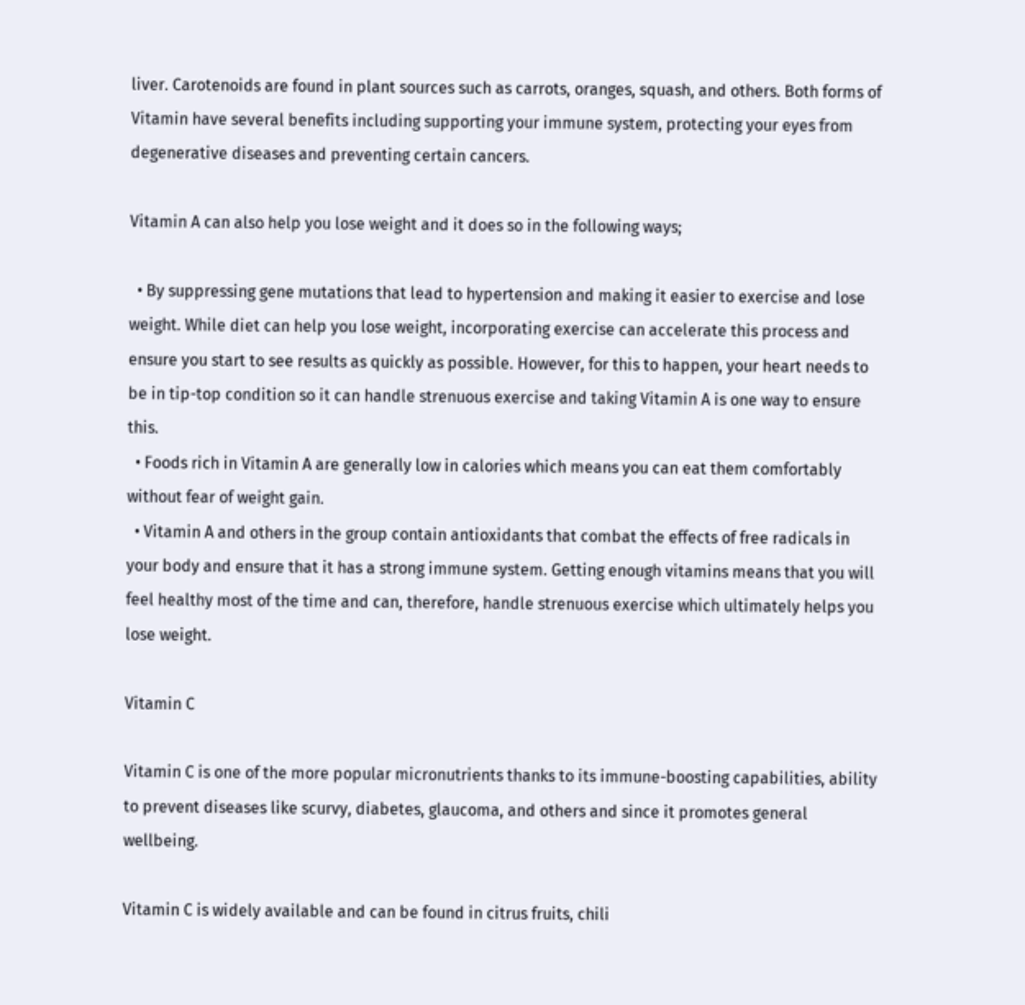liver. Carotenoids are found in plant sources such as carrots, oranges, squash, and others. Both forms of Vitamin have several benefits including supporting your immune system, protecting your eyes from degenerative diseases and preventing certain cancers.

Vitamin A can also help you lose weight and it does so in the following ways;

  • By suppressing gene mutations that lead to hypertension and making it easier to exercise and lose weight. While diet can help you lose weight, incorporating exercise can accelerate this process and ensure you start to see results as quickly as possible. However, for this to happen, your heart needs to be in tip-top condition so it can handle strenuous exercise and taking Vitamin A is one way to ensure this.
  • Foods rich in Vitamin A are generally low in calories which means you can eat them comfortably without fear of weight gain.
  • Vitamin A and others in the group contain antioxidants that combat the effects of free radicals in your body and ensure that it has a strong immune system. Getting enough vitamins means that you will feel healthy most of the time and can, therefore, handle strenuous exercise which ultimately helps you lose weight.

Vitamin C

Vitamin C is one of the more popular micronutrients thanks to its immune-boosting capabilities, ability to prevent diseases like scurvy, diabetes, glaucoma, and others and since it promotes general wellbeing.

Vitamin C is widely available and can be found in citrus fruits, chili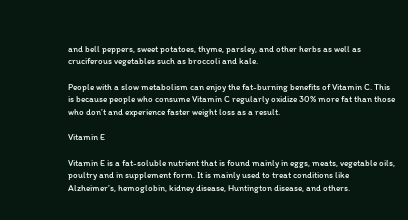and bell peppers, sweet potatoes, thyme, parsley, and other herbs as well as cruciferous vegetables such as broccoli and kale.

People with a slow metabolism can enjoy the fat-burning benefits of Vitamin C. This is because people who consume Vitamin C regularly oxidize 30% more fat than those who don’t and experience faster weight loss as a result.

Vitamin E

Vitamin E is a fat-soluble nutrient that is found mainly in eggs, meats, vegetable oils, poultry and in supplement form. It is mainly used to treat conditions like Alzheimer’s, hemoglobin, kidney disease, Huntington disease, and others.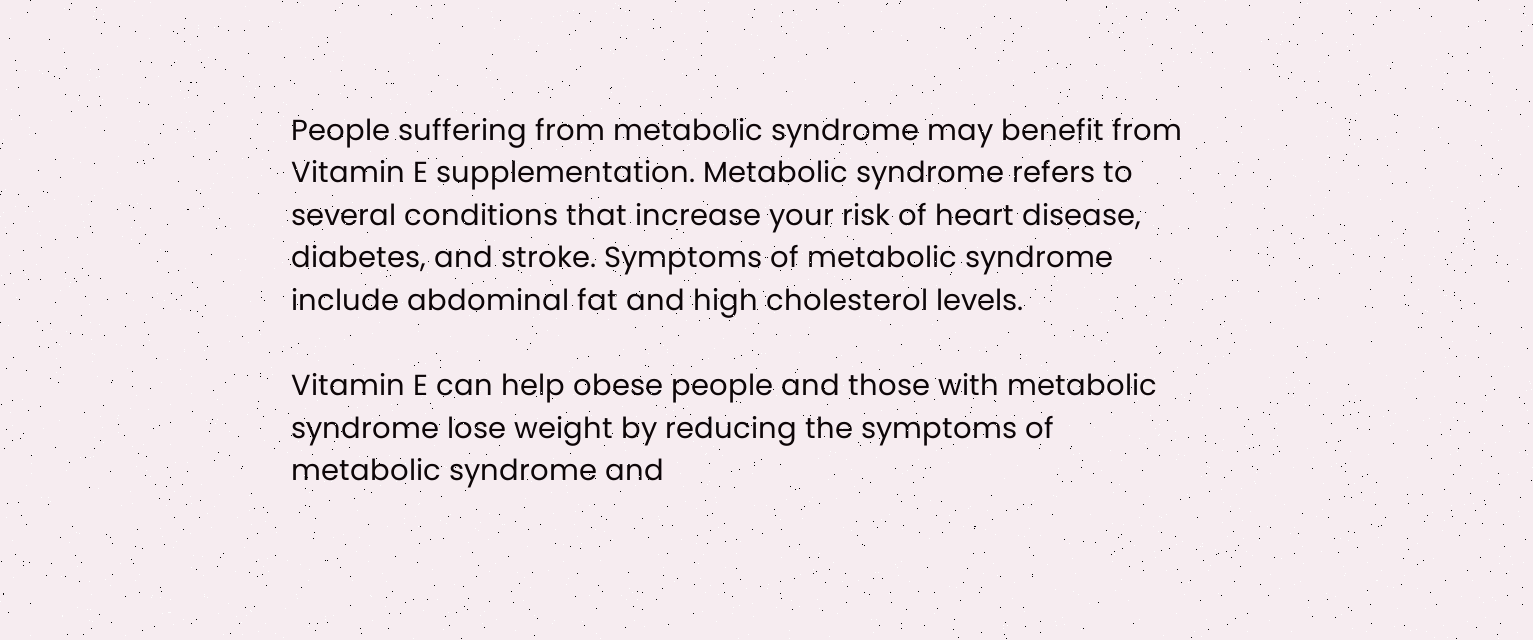People suffering from metabolic syndrome may benefit from Vitamin E supplementation. Metabolic syndrome refers to several conditions that increase your risk of heart disease, diabetes, and stroke. Symptoms of metabolic syndrome include abdominal fat and high cholesterol levels.

Vitamin E can help obese people and those with metabolic syndrome lose weight by reducing the symptoms of metabolic syndrome and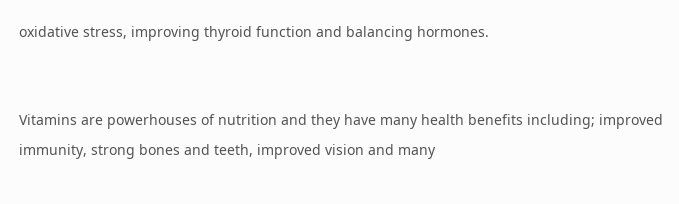oxidative stress, improving thyroid function and balancing hormones.


Vitamins are powerhouses of nutrition and they have many health benefits including; improved immunity, strong bones and teeth, improved vision and many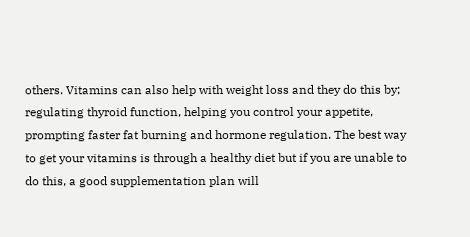others. Vitamins can also help with weight loss and they do this by; regulating thyroid function, helping you control your appetite, prompting faster fat burning and hormone regulation. The best way to get your vitamins is through a healthy diet but if you are unable to do this, a good supplementation plan will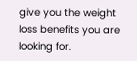give you the weight loss benefits you are looking for.